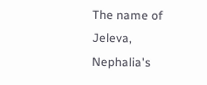The name of Jeleva, Nephalia's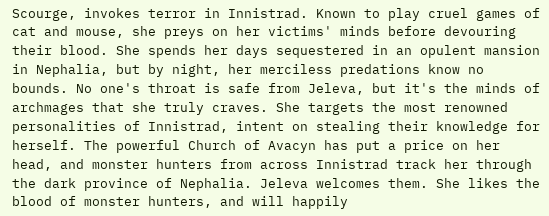Scourge, invokes terror in Innistrad. Known to play cruel games of cat and mouse, she preys on her victims' minds before devouring their blood. She spends her days sequestered in an opulent mansion in Nephalia, but by night, her merciless predations know no bounds. No one's throat is safe from Jeleva, but it's the minds of archmages that she truly craves. She targets the most renowned personalities of Innistrad, intent on stealing their knowledge for herself. The powerful Church of Avacyn has put a price on her head, and monster hunters from across Innistrad track her through the dark province of Nephalia. Jeleva welcomes them. She likes the blood of monster hunters, and will happily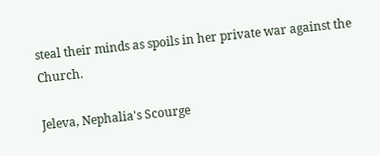steal their minds as spoils in her private war against the Church.

Jeleva, Nephalia's Scourge